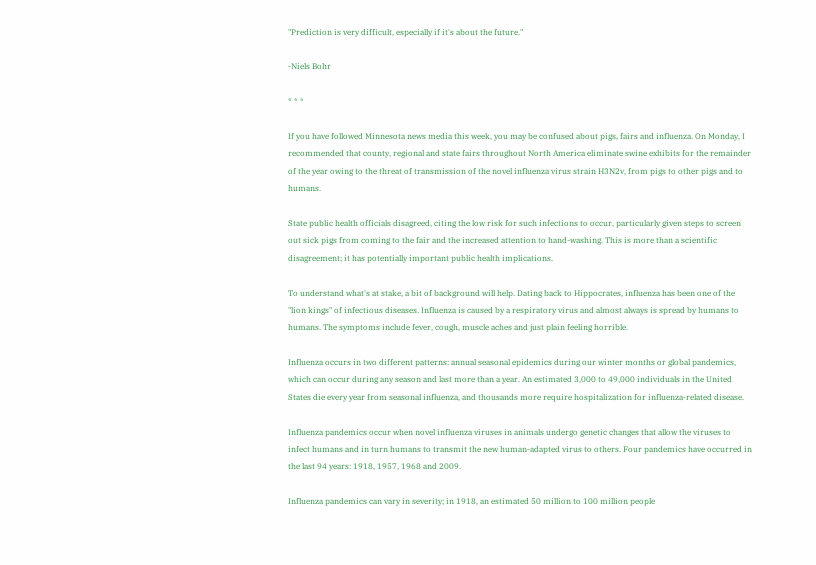"Prediction is very difficult, especially if it's about the future."

-Niels Bohr

* * *

If you have followed Minnesota news media this week, you may be confused about pigs, fairs and influenza. On Monday, I recommended that county, regional and state fairs throughout North America eliminate swine exhibits for the remainder of the year owing to the threat of transmission of the novel influenza virus strain H3N2v, from pigs to other pigs and to humans.

State public health officials disagreed, citing the low risk for such infections to occur, particularly given steps to screen out sick pigs from coming to the fair and the increased attention to hand-washing. This is more than a scientific disagreement; it has potentially important public health implications.

To understand what's at stake, a bit of background will help. Dating back to Hippocrates, influenza has been one of the "lion kings" of infectious diseases. Influenza is caused by a respiratory virus and almost always is spread by humans to humans. The symptoms include fever, cough, muscle aches and just plain feeling horrible.

Influenza occurs in two different patterns: annual seasonal epidemics during our winter months or global pandemics, which can occur during any season and last more than a year. An estimated 3,000 to 49,000 individuals in the United States die every year from seasonal influenza, and thousands more require hospitalization for influenza-related disease.

Influenza pandemics occur when novel influenza viruses in animals undergo genetic changes that allow the viruses to infect humans and in turn humans to transmit the new human-adapted virus to others. Four pandemics have occurred in the last 94 years: 1918, 1957, 1968 and 2009.

Influenza pandemics can vary in severity; in 1918, an estimated 50 million to 100 million people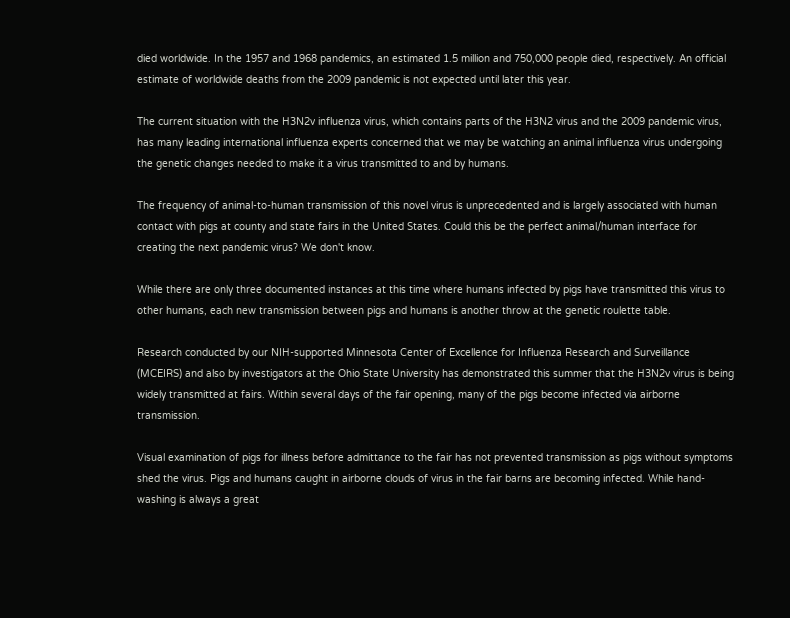died worldwide. In the 1957 and 1968 pandemics, an estimated 1.5 million and 750,000 people died, respectively. An official estimate of worldwide deaths from the 2009 pandemic is not expected until later this year.

The current situation with the H3N2v influenza virus, which contains parts of the H3N2 virus and the 2009 pandemic virus, has many leading international influenza experts concerned that we may be watching an animal influenza virus undergoing the genetic changes needed to make it a virus transmitted to and by humans.

The frequency of animal-to-human transmission of this novel virus is unprecedented and is largely associated with human contact with pigs at county and state fairs in the United States. Could this be the perfect animal/human interface for creating the next pandemic virus? We don't know.

While there are only three documented instances at this time where humans infected by pigs have transmitted this virus to other humans, each new transmission between pigs and humans is another throw at the genetic roulette table.

Research conducted by our NIH-supported Minnesota Center of Excellence for Influenza Research and Surveillance (MCEIRS) and also by investigators at the Ohio State University has demonstrated this summer that the H3N2v virus is being widely transmitted at fairs. Within several days of the fair opening, many of the pigs become infected via airborne transmission.

Visual examination of pigs for illness before admittance to the fair has not prevented transmission as pigs without symptoms shed the virus. Pigs and humans caught in airborne clouds of virus in the fair barns are becoming infected. While hand-washing is always a great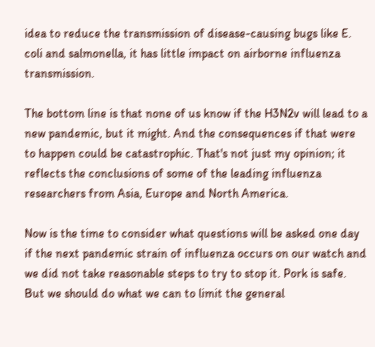idea to reduce the transmission of disease-causing bugs like E. coli and salmonella, it has little impact on airborne influenza transmission.

The bottom line is that none of us know if the H3N2v will lead to a new pandemic, but it might. And the consequences if that were to happen could be catastrophic. That's not just my opinion; it reflects the conclusions of some of the leading influenza researchers from Asia, Europe and North America.

Now is the time to consider what questions will be asked one day if the next pandemic strain of influenza occurs on our watch and we did not take reasonable steps to try to stop it. Pork is safe. But we should do what we can to limit the general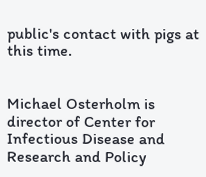public's contact with pigs at this time.


Michael Osterholm is director of Center for Infectious Disease and Research and Policy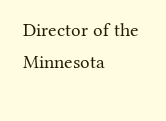Director of the Minnesota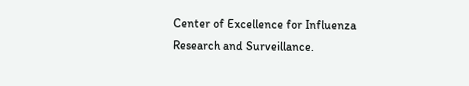Center of Excellence for Influenza Research and Surveillance.